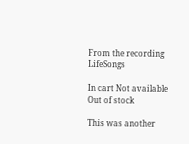From the recording LifeSongs

In cart Not available Out of stock

This was another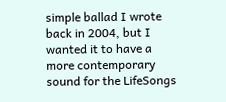simple ballad I wrote back in 2004, but I wanted it to have a more contemporary sound for the LifeSongs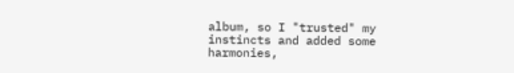album, so I "trusted" my instincts and added some harmonies,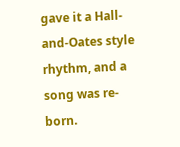gave it a Hall-and-Oates style rhythm, and a song was re-born.